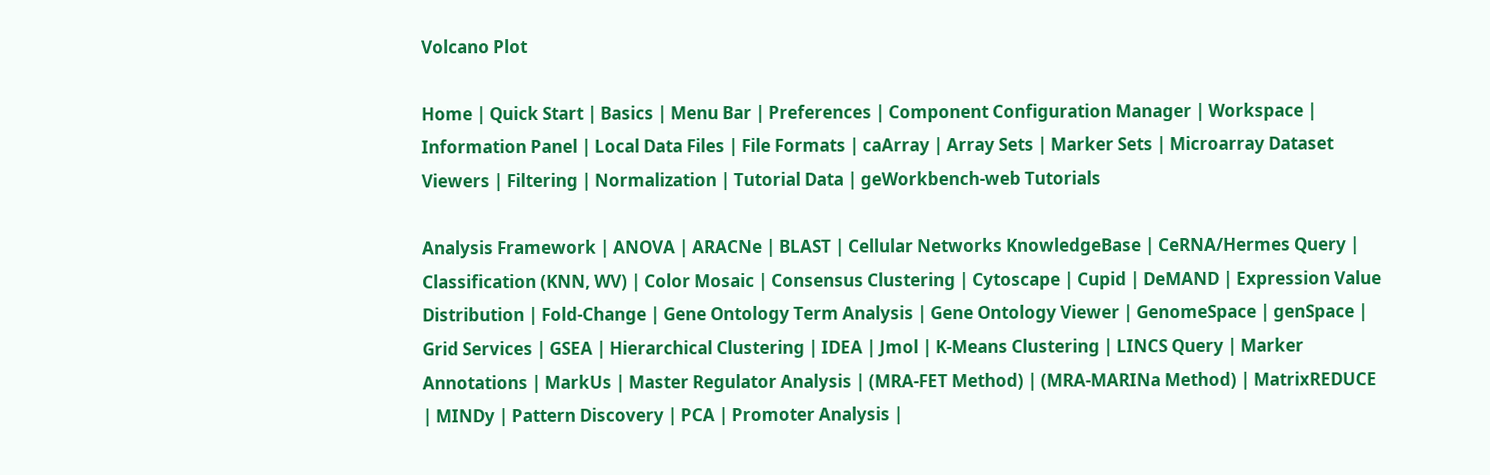Volcano Plot

Home | Quick Start | Basics | Menu Bar | Preferences | Component Configuration Manager | Workspace | Information Panel | Local Data Files | File Formats | caArray | Array Sets | Marker Sets | Microarray Dataset Viewers | Filtering | Normalization | Tutorial Data | geWorkbench-web Tutorials

Analysis Framework | ANOVA | ARACNe | BLAST | Cellular Networks KnowledgeBase | CeRNA/Hermes Query | Classification (KNN, WV) | Color Mosaic | Consensus Clustering | Cytoscape | Cupid | DeMAND | Expression Value Distribution | Fold-Change | Gene Ontology Term Analysis | Gene Ontology Viewer | GenomeSpace | genSpace | Grid Services | GSEA | Hierarchical Clustering | IDEA | Jmol | K-Means Clustering | LINCS Query | Marker Annotations | MarkUs | Master Regulator Analysis | (MRA-FET Method) | (MRA-MARINa Method) | MatrixREDUCE | MINDy | Pattern Discovery | PCA | Promoter Analysis |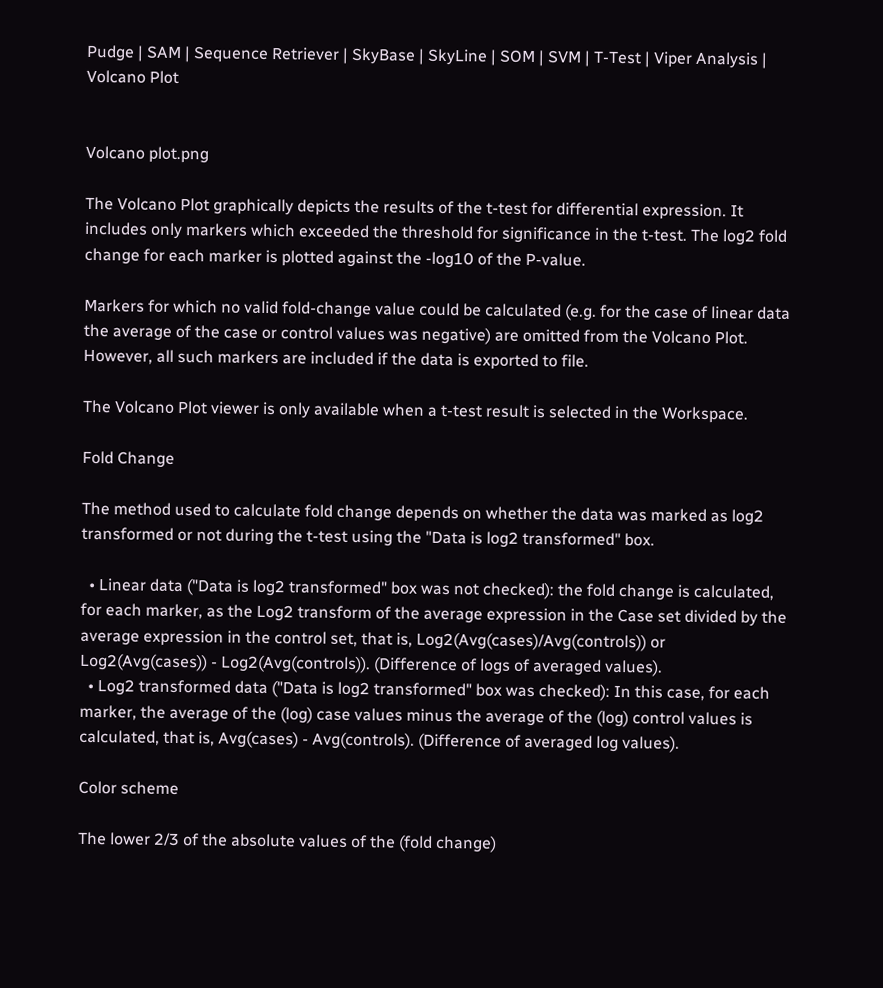Pudge | SAM | Sequence Retriever | SkyBase | SkyLine | SOM | SVM | T-Test | Viper Analysis | Volcano Plot


Volcano plot.png

The Volcano Plot graphically depicts the results of the t-test for differential expression. It includes only markers which exceeded the threshold for significance in the t-test. The log2 fold change for each marker is plotted against the -log10 of the P-value.

Markers for which no valid fold-change value could be calculated (e.g. for the case of linear data the average of the case or control values was negative) are omitted from the Volcano Plot. However, all such markers are included if the data is exported to file.

The Volcano Plot viewer is only available when a t-test result is selected in the Workspace.

Fold Change

The method used to calculate fold change depends on whether the data was marked as log2 transformed or not during the t-test using the "Data is log2 transformed" box.

  • Linear data ("Data is log2 transformed" box was not checked): the fold change is calculated, for each marker, as the Log2 transform of the average expression in the Case set divided by the average expression in the control set, that is, Log2(Avg(cases)/Avg(controls)) or Log2(Avg(cases)) - Log2(Avg(controls)). (Difference of logs of averaged values).
  • Log2 transformed data ("Data is log2 transformed" box was checked): In this case, for each marker, the average of the (log) case values minus the average of the (log) control values is calculated, that is, Avg(cases) - Avg(controls). (Difference of averaged log values).

Color scheme

The lower 2/3 of the absolute values of the (fold change)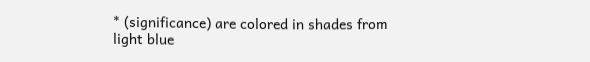* (significance) are colored in shades from light blue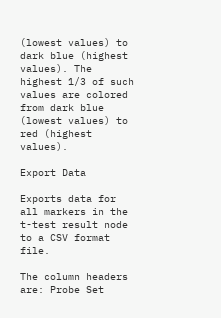(lowest values) to dark blue (highest values). The highest 1/3 of such values are colored from dark blue (lowest values) to red (highest values).

Export Data

Exports data for all markers in the t-test result node to a CSV format file.

The column headers are: Probe Set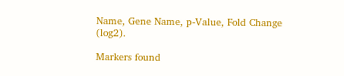Name, Gene Name, p-Value, Fold Change (log2).

Markers found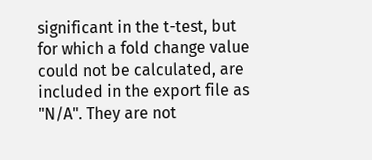significant in the t-test, but for which a fold change value could not be calculated, are included in the export file as "N/A". They are not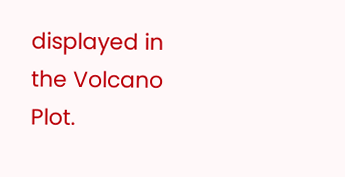displayed in the Volcano Plot.